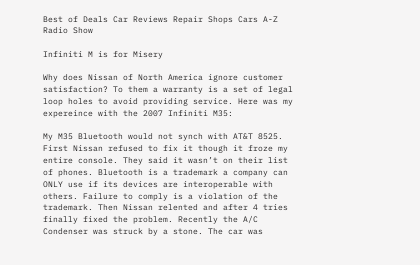Best of Deals Car Reviews Repair Shops Cars A-Z Radio Show

Infiniti M is for Misery

Why does Nissan of North America ignore customer satisfaction? To them a warranty is a set of legal loop holes to avoid providing service. Here was my expereince with the 2007 Infiniti M35:

My M35 Bluetooth would not synch with AT&T 8525. First Nissan refused to fix it though it froze my entire console. They said it wasn’t on their list of phones. Bluetooth is a trademark a company can ONLY use if its devices are interoperable with others. Failure to comply is a violation of the trademark. Then Nissan relented and after 4 tries finally fixed the problem. Recently the A/C Condenser was struck by a stone. The car was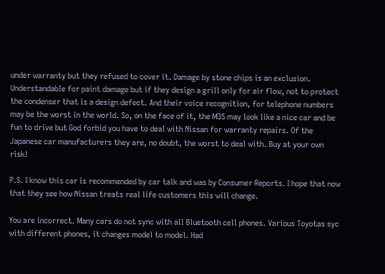under warranty but they refused to cover it. Damage by stone chips is an exclusion. Understandable for paint damage but if they design a grill only for air flow, not to protect the condenser that is a design defect. And their voice recognition, for telephone numbers may be the worst in the world. So, on the face of it, the M35 may look like a nice car and be fun to drive but God forbid you have to deal with Nissan for warranty repairs. Of the Japanese car manufacturers they are, no doubt, the worst to deal with. Buy at your own risk!

P.S. I know this car is recommended by car talk and was by Consumer Reports. I hope that now that they see how Nissan treats real life customers this will change.

You are incorrect. Many cars do not sync with all Bluetooth cell phones. Various Toyotas syc with different phones, it changes model to model. Had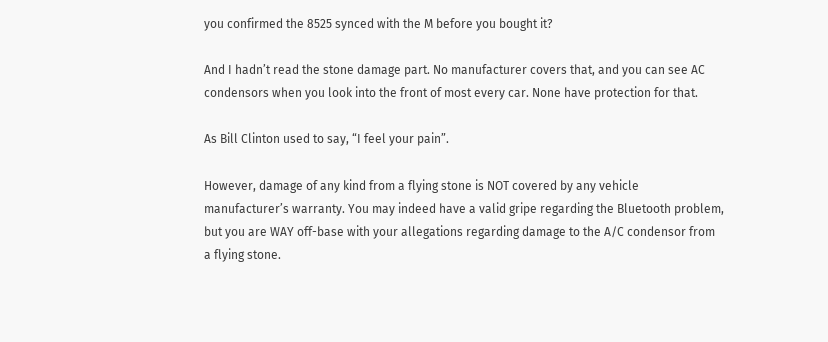you confirmed the 8525 synced with the M before you bought it?

And I hadn’t read the stone damage part. No manufacturer covers that, and you can see AC condensors when you look into the front of most every car. None have protection for that.

As Bill Clinton used to say, “I feel your pain”.

However, damage of any kind from a flying stone is NOT covered by any vehicle manufacturer’s warranty. You may indeed have a valid gripe regarding the Bluetooth problem, but you are WAY off-base with your allegations regarding damage to the A/C condensor from a flying stone.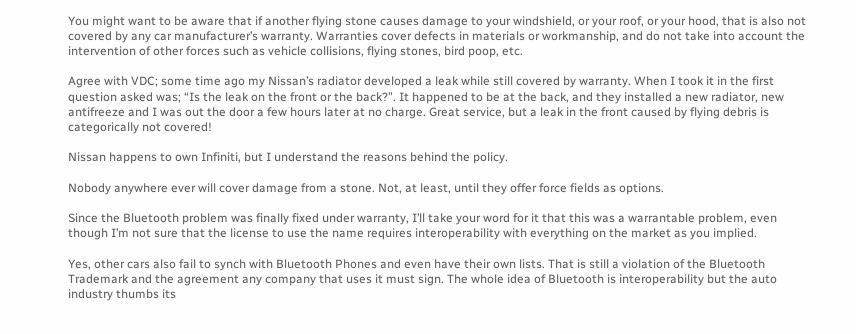You might want to be aware that if another flying stone causes damage to your windshield, or your roof, or your hood, that is also not covered by any car manufacturer’s warranty. Warranties cover defects in materials or workmanship, and do not take into account the intervention of other forces such as vehicle collisions, flying stones, bird poop, etc.

Agree with VDC; some time ago my Nissan’s radiator developed a leak while still covered by warranty. When I took it in the first question asked was; “Is the leak on the front or the back?”. It happened to be at the back, and they installed a new radiator, new antifreeze and I was out the door a few hours later at no charge. Great service, but a leak in the front caused by flying debris is categorically not covered!

Nissan happens to own Infiniti, but I understand the reasons behind the policy.

Nobody anywhere ever will cover damage from a stone. Not, at least, until they offer force fields as options.

Since the Bluetooth problem was finally fixed under warranty, I’ll take your word for it that this was a warrantable problem, even though I’m not sure that the license to use the name requires interoperability with everything on the market as you implied.

Yes, other cars also fail to synch with Bluetooth Phones and even have their own lists. That is still a violation of the Bluetooth Trademark and the agreement any company that uses it must sign. The whole idea of Bluetooth is interoperability but the auto industry thumbs its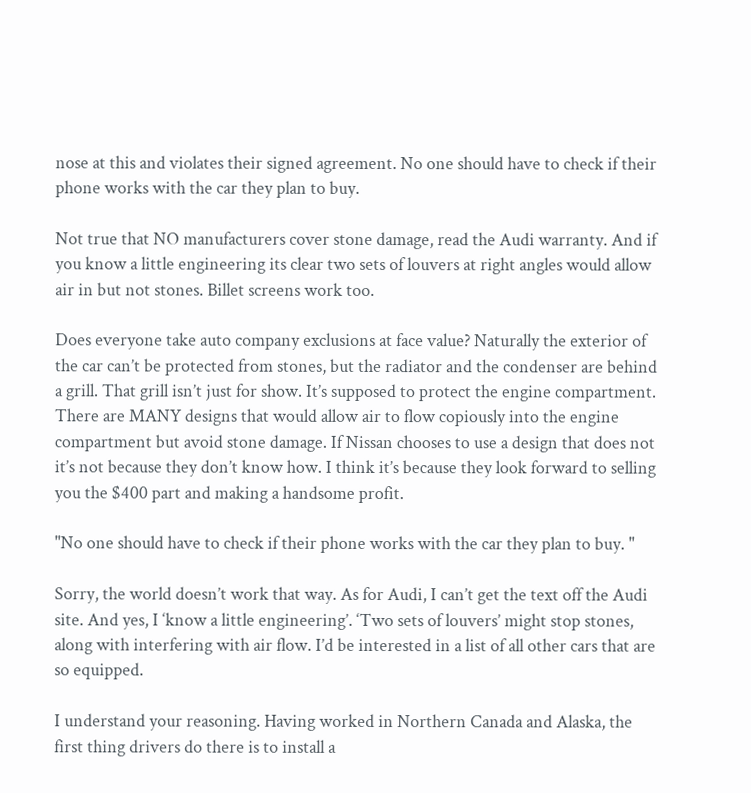nose at this and violates their signed agreement. No one should have to check if their phone works with the car they plan to buy.

Not true that NO manufacturers cover stone damage, read the Audi warranty. And if you know a little engineering its clear two sets of louvers at right angles would allow air in but not stones. Billet screens work too.

Does everyone take auto company exclusions at face value? Naturally the exterior of the car can’t be protected from stones, but the radiator and the condenser are behind a grill. That grill isn’t just for show. It’s supposed to protect the engine compartment. There are MANY designs that would allow air to flow copiously into the engine compartment but avoid stone damage. If Nissan chooses to use a design that does not it’s not because they don’t know how. I think it’s because they look forward to selling you the $400 part and making a handsome profit.

"No one should have to check if their phone works with the car they plan to buy. "

Sorry, the world doesn’t work that way. As for Audi, I can’t get the text off the Audi site. And yes, I ‘know a little engineering’. ‘Two sets of louvers’ might stop stones, along with interfering with air flow. I’d be interested in a list of all other cars that are so equipped.

I understand your reasoning. Having worked in Northern Canada and Alaska, the first thing drivers do there is to install a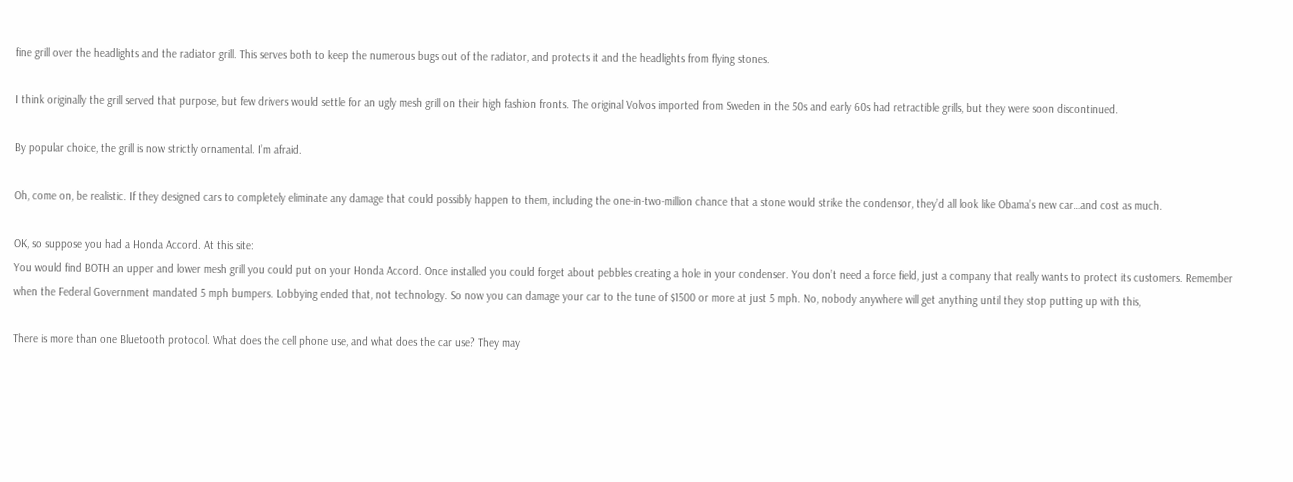fine grill over the headlights and the radiator grill. This serves both to keep the numerous bugs out of the radiator, and protects it and the headlights from flying stones.

I think originally the grill served that purpose, but few drivers would settle for an ugly mesh grill on their high fashion fronts. The original Volvos imported from Sweden in the 50s and early 60s had retractible grills, but they were soon discontinued.

By popular choice, the grill is now strictly ornamental. I’m afraid.

Oh, come on, be realistic. If they designed cars to completely eliminate any damage that could possibly happen to them, including the one-in-two-million chance that a stone would strike the condensor, they’d all look like Obama’s new car…and cost as much.

OK, so suppose you had a Honda Accord. At this site:
You would find BOTH an upper and lower mesh grill you could put on your Honda Accord. Once installed you could forget about pebbles creating a hole in your condenser. You don’t need a force field, just a company that really wants to protect its customers. Remember when the Federal Government mandated 5 mph bumpers. Lobbying ended that, not technology. So now you can damage your car to the tune of $1500 or more at just 5 mph. No, nobody anywhere will get anything until they stop putting up with this,

There is more than one Bluetooth protocol. What does the cell phone use, and what does the car use? They may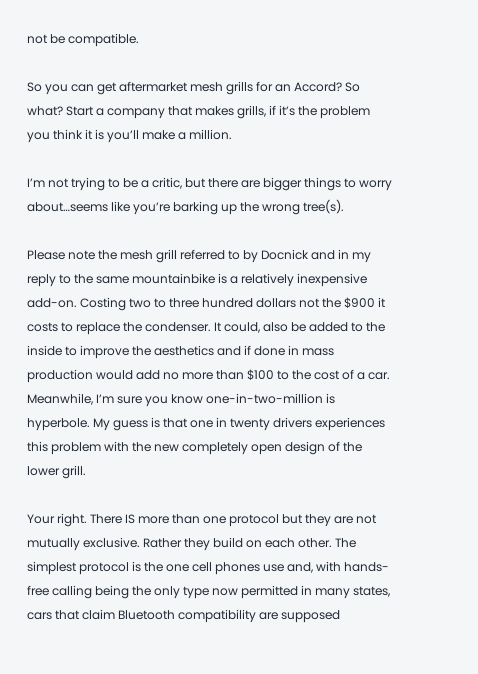not be compatible.

So you can get aftermarket mesh grills for an Accord? So what? Start a company that makes grills, if it’s the problem you think it is you’ll make a million.

I’m not trying to be a critic, but there are bigger things to worry about…seems like you’re barking up the wrong tree(s).

Please note the mesh grill referred to by Docnick and in my reply to the same mountainbike is a relatively inexpensive add-on. Costing two to three hundred dollars not the $900 it costs to replace the condenser. It could, also be added to the inside to improve the aesthetics and if done in mass production would add no more than $100 to the cost of a car. Meanwhile, I’m sure you know one-in-two-million is hyperbole. My guess is that one in twenty drivers experiences this problem with the new completely open design of the lower grill.

Your right. There IS more than one protocol but they are not mutually exclusive. Rather they build on each other. The simplest protocol is the one cell phones use and, with hands-free calling being the only type now permitted in many states, cars that claim Bluetooth compatibility are supposed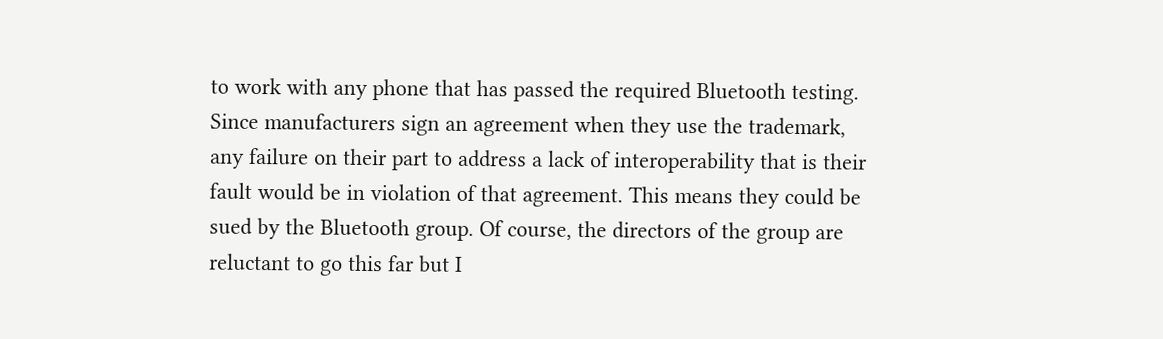to work with any phone that has passed the required Bluetooth testing. Since manufacturers sign an agreement when they use the trademark, any failure on their part to address a lack of interoperability that is their fault would be in violation of that agreement. This means they could be sued by the Bluetooth group. Of course, the directors of the group are reluctant to go this far but I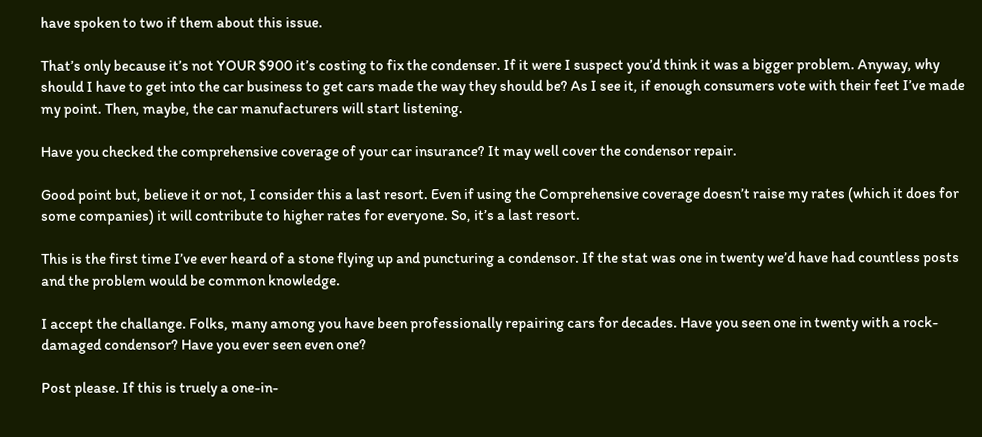have spoken to two if them about this issue.

That’s only because it’s not YOUR $900 it’s costing to fix the condenser. If it were I suspect you’d think it was a bigger problem. Anyway, why should I have to get into the car business to get cars made the way they should be? As I see it, if enough consumers vote with their feet I’ve made my point. Then, maybe, the car manufacturers will start listening.

Have you checked the comprehensive coverage of your car insurance? It may well cover the condensor repair.

Good point but, believe it or not, I consider this a last resort. Even if using the Comprehensive coverage doesn’t raise my rates (which it does for some companies) it will contribute to higher rates for everyone. So, it’s a last resort.

This is the first time I’ve ever heard of a stone flying up and puncturing a condensor. If the stat was one in twenty we’d have had countless posts and the problem would be common knowledge.

I accept the challange. Folks, many among you have been professionally repairing cars for decades. Have you seen one in twenty with a rock-damaged condensor? Have you ever seen even one?

Post please. If this is truely a one-in-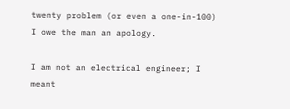twenty problem (or even a one-in-100) I owe the man an apology.

I am not an electrical engineer; I meant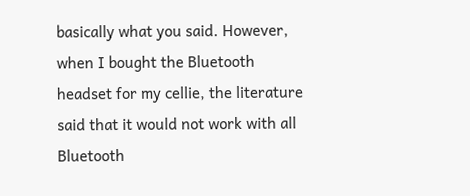basically what you said. However, when I bought the Bluetooth headset for my cellie, the literature said that it would not work with all Bluetooth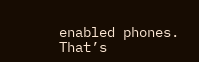enabled phones. That’s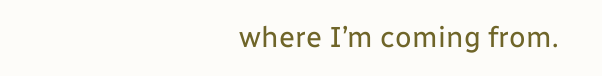where I’m coming from.